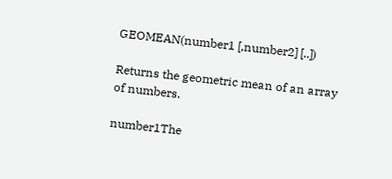GEOMEAN(number1 [,number2] [..])

Returns the geometric mean of an array of numbers.

number1The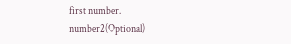first number.
number2(Optional)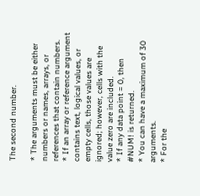The second number.

* The arguments must be either numbers or names, arrays, or references that contain numbers.
* If an array or reference argument contains text, logical values, or empty cells, those values are ignored; however, cells with the value zero are included.
* If any data point = 0, then #NUM! is returned.
* You can have a maximum of 30 arguments.
* For the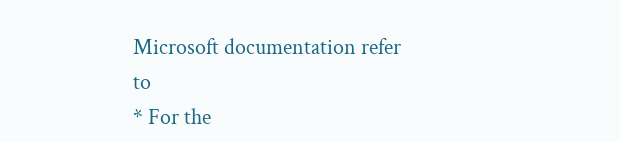Microsoft documentation refer to
* For the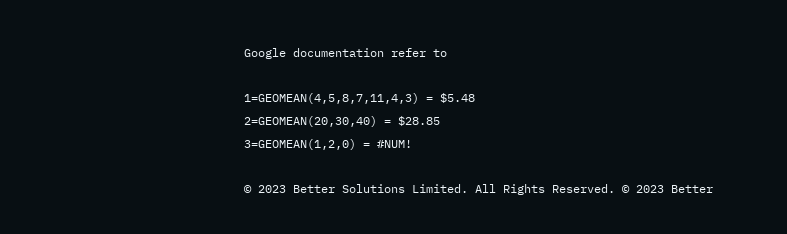Google documentation refer to

1=GEOMEAN(4,5,8,7,11,4,3) = $5.48
2=GEOMEAN(20,30,40) = $28.85
3=GEOMEAN(1,2,0) = #NUM!

© 2023 Better Solutions Limited. All Rights Reserved. © 2023 Better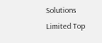Solutions Limited Top